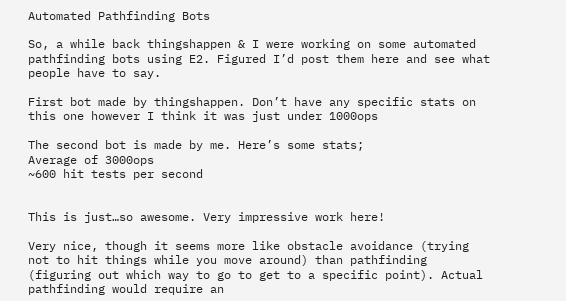Automated Pathfinding Bots

So, a while back thingshappen & I were working on some automated pathfinding bots using E2. Figured I’d post them here and see what people have to say.

First bot made by thingshappen. Don’t have any specific stats on this one however I think it was just under 1000ops

The second bot is made by me. Here’s some stats;
Average of 3000ops
~600 hit tests per second


This is just…so awesome. Very impressive work here!

Very nice, though it seems more like obstacle avoidance (trying not to hit things while you move around) than pathfinding (figuring out which way to go to get to a specific point). Actual pathfinding would require an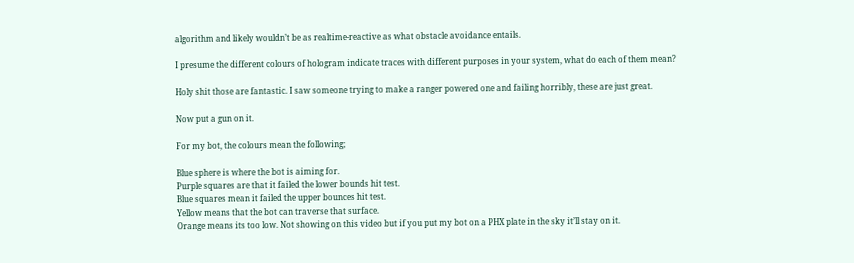algorithm and likely wouldn’t be as realtime-reactive as what obstacle avoidance entails.

I presume the different colours of hologram indicate traces with different purposes in your system, what do each of them mean?

Holy shit those are fantastic. I saw someone trying to make a ranger powered one and failing horribly, these are just great.

Now put a gun on it.

For my bot, the colours mean the following;

Blue sphere is where the bot is aiming for.
Purple squares are that it failed the lower bounds hit test.
Blue squares mean it failed the upper bounces hit test.
Yellow means that the bot can traverse that surface.
Orange means its too low. Not showing on this video but if you put my bot on a PHX plate in the sky it’ll stay on it.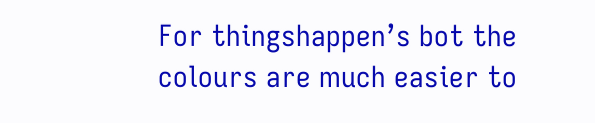For thingshappen’s bot the colours are much easier to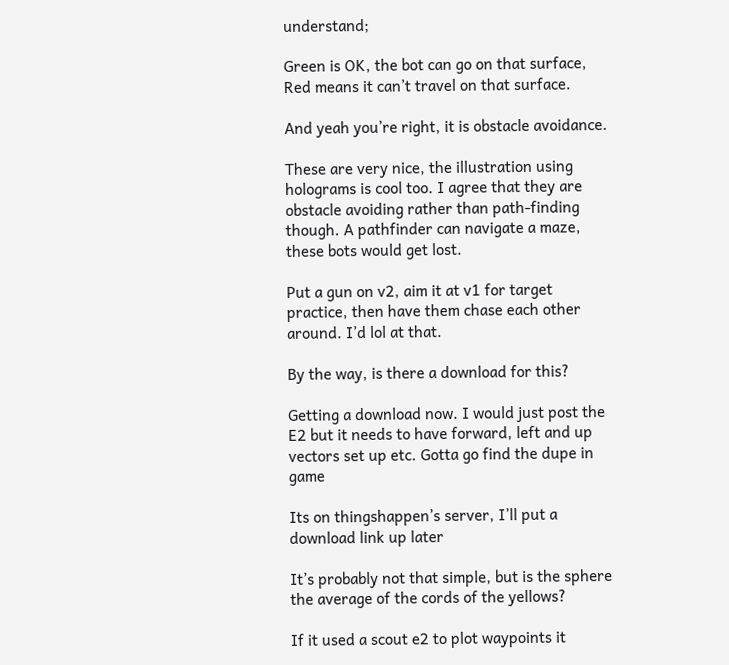understand;

Green is OK, the bot can go on that surface,
Red means it can’t travel on that surface.

And yeah you’re right, it is obstacle avoidance.

These are very nice, the illustration using holograms is cool too. I agree that they are obstacle avoiding rather than path-finding though. A pathfinder can navigate a maze, these bots would get lost.

Put a gun on v2, aim it at v1 for target practice, then have them chase each other around. I’d lol at that.

By the way, is there a download for this?

Getting a download now. I would just post the E2 but it needs to have forward, left and up vectors set up etc. Gotta go find the dupe in game

Its on thingshappen’s server, I’ll put a download link up later

It’s probably not that simple, but is the sphere the average of the cords of the yellows?

If it used a scout e2 to plot waypoints it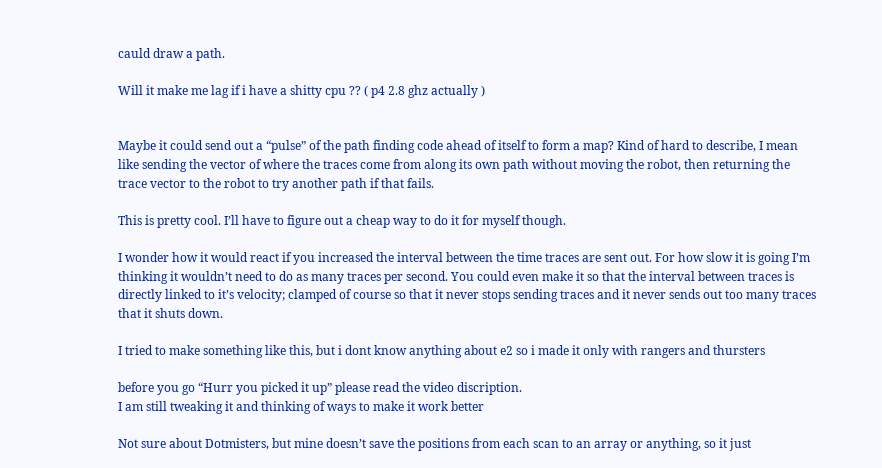cauld draw a path.

Will it make me lag if i have a shitty cpu ?? ( p4 2.8 ghz actually )


Maybe it could send out a “pulse” of the path finding code ahead of itself to form a map? Kind of hard to describe, I mean like sending the vector of where the traces come from along its own path without moving the robot, then returning the trace vector to the robot to try another path if that fails.

This is pretty cool. I’ll have to figure out a cheap way to do it for myself though.

I wonder how it would react if you increased the interval between the time traces are sent out. For how slow it is going I’m thinking it wouldn’t need to do as many traces per second. You could even make it so that the interval between traces is directly linked to it’s velocity; clamped of course so that it never stops sending traces and it never sends out too many traces that it shuts down.

I tried to make something like this, but i dont know anything about e2 so i made it only with rangers and thursters

before you go “Hurr you picked it up” please read the video discription.
I am still tweaking it and thinking of ways to make it work better

Not sure about Dotmisters, but mine doesn’t save the positions from each scan to an array or anything, so it just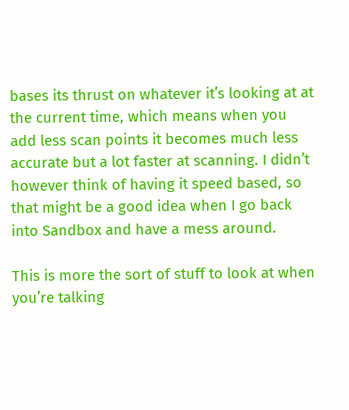bases its thrust on whatever it’s looking at at the current time, which means when you add less scan points it becomes much less accurate but a lot faster at scanning. I didn’t however think of having it speed based, so that might be a good idea when I go back into Sandbox and have a mess around.

This is more the sort of stuff to look at when you’re talking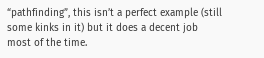“pathfinding”, this isn’t a perfect example (still some kinks in it) but it does a decent job most of the time.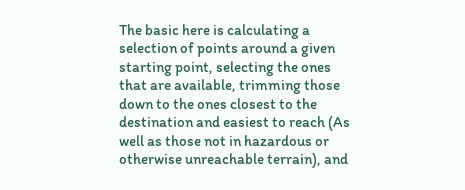The basic here is calculating a selection of points around a given starting point, selecting the ones that are available, trimming those down to the ones closest to the destination and easiest to reach (As well as those not in hazardous or otherwise unreachable terrain), and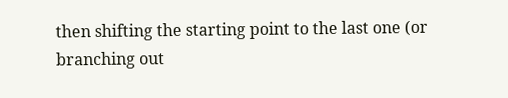then shifting the starting point to the last one (or branching out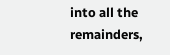into all the remainders,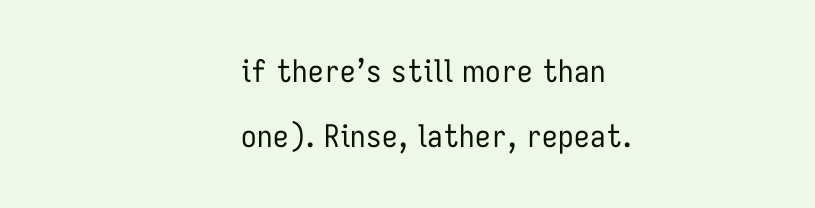if there’s still more than one). Rinse, lather, repeat.